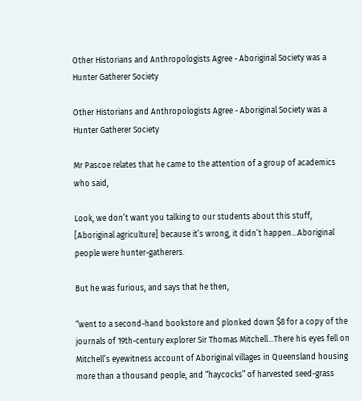Other Historians and Anthropologists Agree - Aboriginal Society was a Hunter Gatherer Society

Other Historians and Anthropologists Agree - Aboriginal Society was a Hunter Gatherer Society

Mr Pascoe relates that he came to the attention of a group of academics who said,

Look, we don’t want you talking to our students about this stuff, [Aboriginal agriculture] because it’s wrong, it didn’t happen…Aboriginal people were hunter-gatherers.

But he was furious, and says that he then,

“went to a second-hand bookstore and plonked down $8 for a copy of the journals of 19th-century explorer Sir Thomas Mitchell…There his eyes fell on Mitchell’s eyewitness account of Aboriginal villages in Queensland housing more than a thousand people, and “haycocks” of harvested seed-grass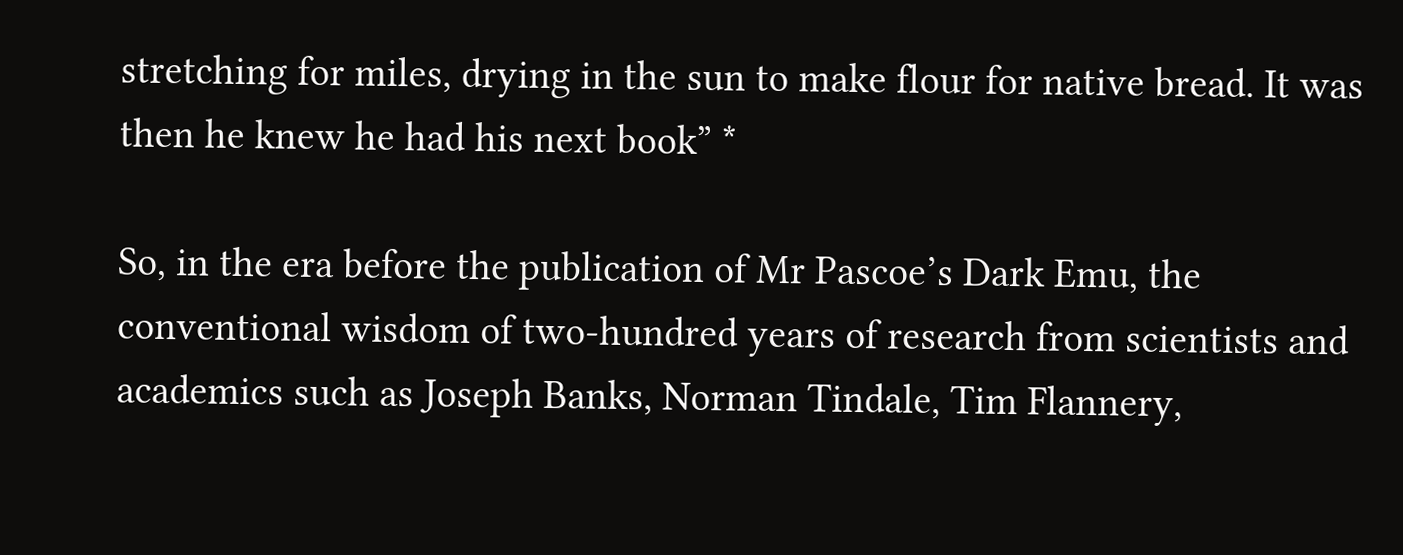stretching for miles, drying in the sun to make flour for native bread. It was then he knew he had his next book” *

So, in the era before the publication of Mr Pascoe’s Dark Emu, the conventional wisdom of two-hundred years of research from scientists and academics such as Joseph Banks, Norman Tindale, Tim Flannery,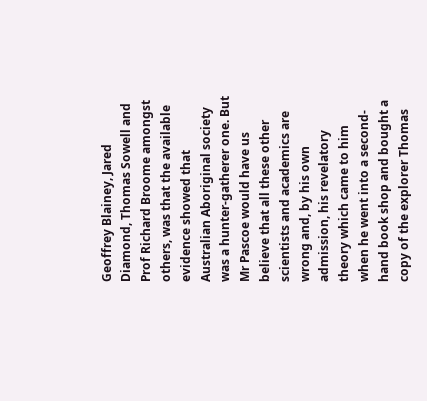Geoffrey Blainey, Jared Diamond, Thomas Sowell and Prof Richard Broome amongst others, was that the available evidence showed that Australian Aboriginal society was a hunter-gatherer one. But Mr Pascoe would have us believe that all these other scientists and academics are wrong and, by his own admission, his revelatory theory which came to him when he went into a second-hand book shop and bought a copy of the explorer Thomas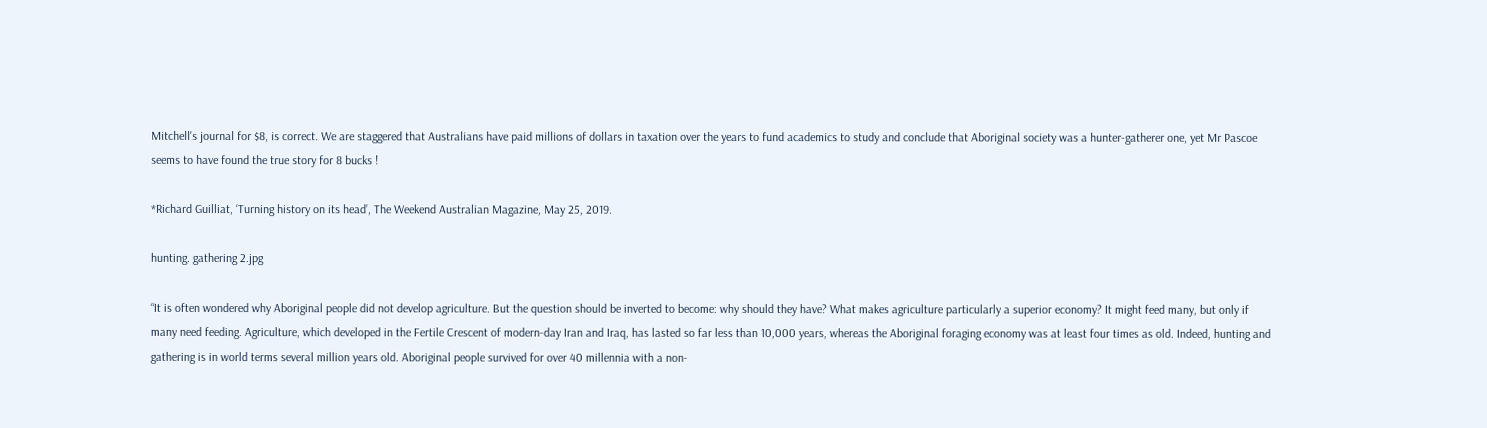Mitchell's journal for $8, is correct. We are staggered that Australians have paid millions of dollars in taxation over the years to fund academics to study and conclude that Aboriginal society was a hunter-gatherer one, yet Mr Pascoe seems to have found the true story for 8 bucks !

*Richard Guilliat, ‘Turning history on its head’, The Weekend Australian Magazine, May 25, 2019.

hunting. gathering 2.jpg

“It is often wondered why Aboriginal people did not develop agriculture. But the question should be inverted to become: why should they have? What makes agriculture particularly a superior economy? It might feed many, but only if many need feeding. Agriculture, which developed in the Fertile Crescent of modern-day Iran and Iraq, has lasted so far less than 10,000 years, whereas the Aboriginal foraging economy was at least four times as old. Indeed, hunting and gathering is in world terms several million years old. Aboriginal people survived for over 40 millennia with a non-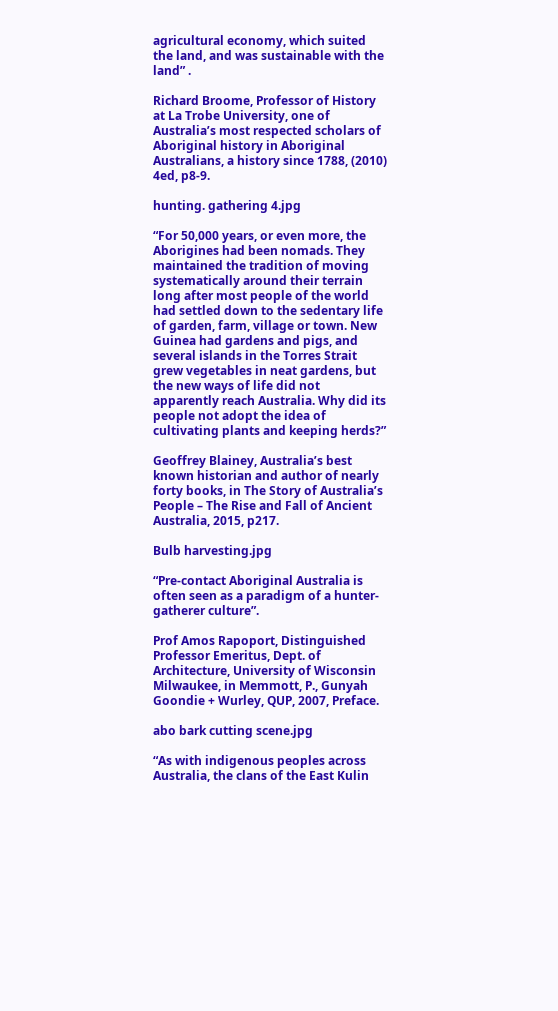agricultural economy, which suited the land, and was sustainable with the land” .

Richard Broome, Professor of History at La Trobe University, one of Australia’s most respected scholars of Aboriginal history in Aboriginal Australians, a history since 1788, (2010) 4ed, p8-9.

hunting. gathering 4.jpg

“For 50,000 years, or even more, the Aborigines had been nomads. They maintained the tradition of moving systematically around their terrain long after most people of the world had settled down to the sedentary life of garden, farm, village or town. New Guinea had gardens and pigs, and several islands in the Torres Strait grew vegetables in neat gardens, but the new ways of life did not apparently reach Australia. Why did its people not adopt the idea of cultivating plants and keeping herds?”

Geoffrey Blainey, Australia’s best known historian and author of nearly forty books, in The Story of Australia’s People – The Rise and Fall of Ancient Australia, 2015, p217.

Bulb harvesting.jpg

“Pre-contact Aboriginal Australia is often seen as a paradigm of a hunter-gatherer culture”.

Prof Amos Rapoport, Distinguished Professor Emeritus, Dept. of Architecture, University of Wisconsin Milwaukee, in Memmott, P., Gunyah Goondie + Wurley, QUP, 2007, Preface.

abo bark cutting scene.jpg

“As with indigenous peoples across Australia, the clans of the East Kulin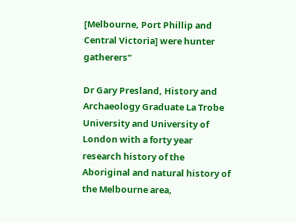[Melbourne, Port Phillip and Central Victoria] were hunter gatherers”

Dr Gary Presland, History and Archaeology Graduate La Trobe University and University of London with a forty year research history of the Aboriginal and natural history of the Melbourne area,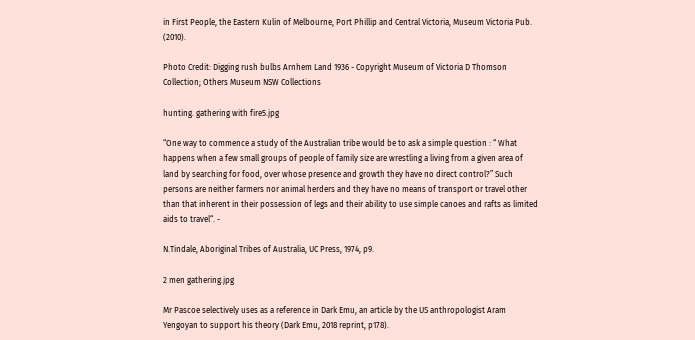in First People, the Eastern Kulin of Melbourne, Port Phillip and Central Victoria, Museum Victoria Pub. (2010).

Photo Credit: Digging rush bulbs Arnhem Land 1936 - Copyright Museum of Victoria D Thomson Collection; Others Museum NSW Collections

hunting. gathering with fire5.jpg

“One way to commence a study of the Australian tribe would be to ask a simple question : “ What happens when a few small groups of people of family size are wrestling a living from a given area of land by searching for food, over whose presence and growth they have no direct control?” Such persons are neither farmers nor animal herders and they have no means of transport or travel other than that inherent in their possession of legs and their ability to use simple canoes and rafts as limited aids to travel“. -

N.Tindale, Aboriginal Tribes of Australia, UC Press, 1974, p9.

2 men gathering.jpg

Mr Pascoe selectively uses as a reference in Dark Emu, an article by the US anthropologist Aram Yengoyan to support his theory (Dark Emu, 2018 reprint, p178).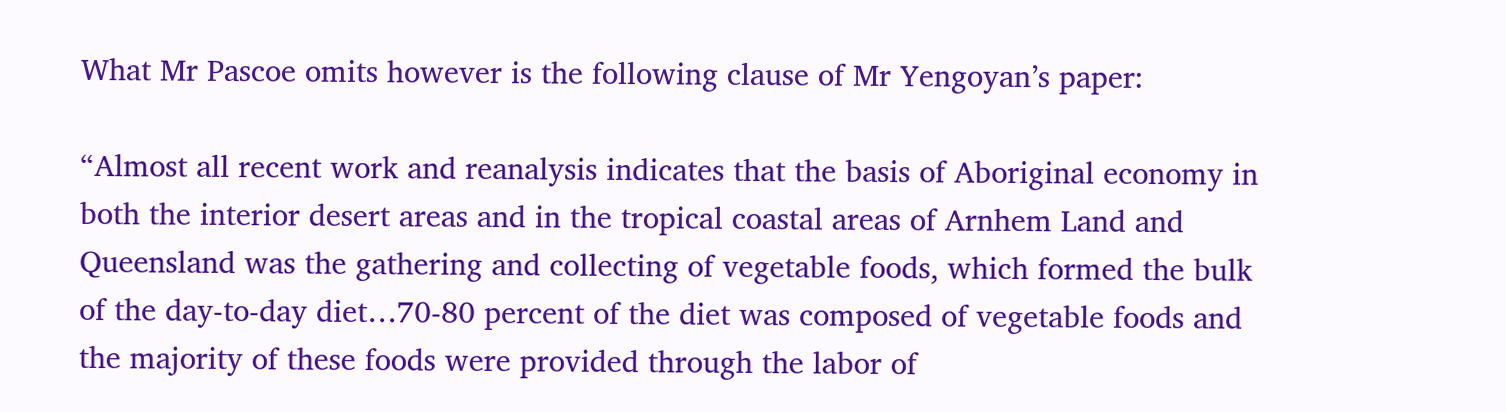What Mr Pascoe omits however is the following clause of Mr Yengoyan’s paper:

“Almost all recent work and reanalysis indicates that the basis of Aboriginal economy in both the interior desert areas and in the tropical coastal areas of Arnhem Land and Queensland was the gathering and collecting of vegetable foods, which formed the bulk of the day-to-day diet…70-80 percent of the diet was composed of vegetable foods and the majority of these foods were provided through the labor of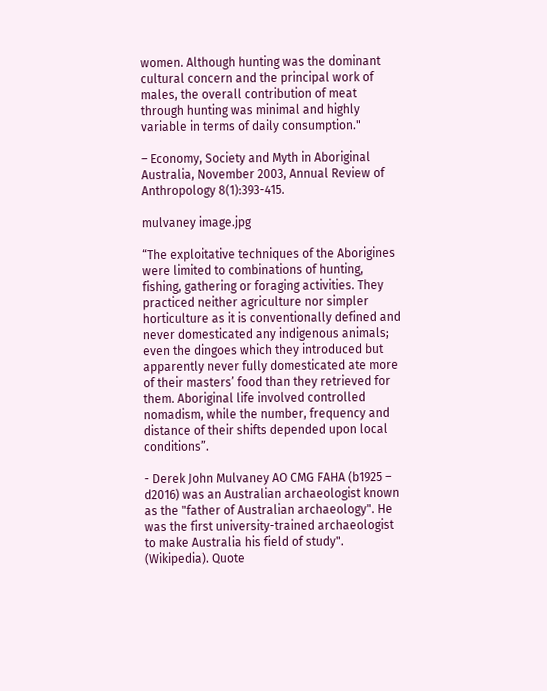women. Although hunting was the dominant cultural concern and the principal work of males, the overall contribution of meat through hunting was minimal and highly variable in terms of daily consumption."

– Economy, Society and Myth in Aboriginal Australia, November 2003, Annual Review of Anthropology 8(1):393-415.

mulvaney image.jpg

“The exploitative techniques of the Aborigines were limited to combinations of hunting, fishing, gathering or foraging activities. They practiced neither agriculture nor simpler horticulture as it is conventionally defined and never domesticated any indigenous animals; even the dingoes which they introduced but apparently never fully domesticated ate more of their masters’ food than they retrieved for them. Aboriginal life involved controlled nomadism, while the number, frequency and distance of their shifts depended upon local conditions”.

- Derek John Mulvaney AO CMG FAHA (b1925 – d2016) was an Australian archaeologist known as the "father of Australian archaeology". He was the first university-trained archaeologist to make Australia his field of study". (Wikipedia). Quote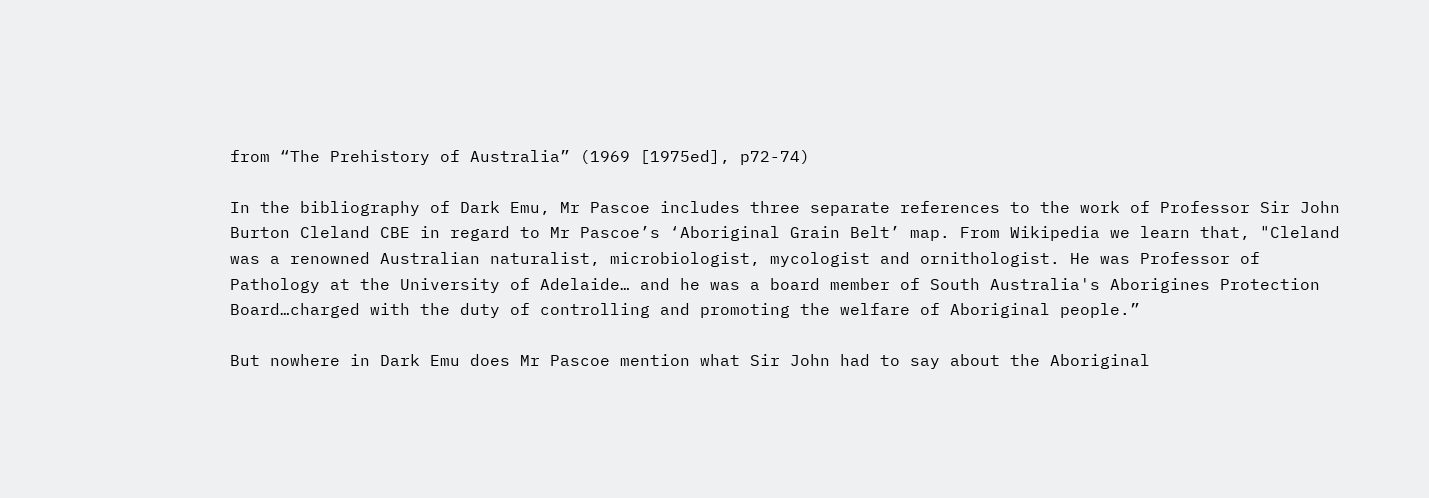from “The Prehistory of Australia” (1969 [1975ed], p72-74)

In the bibliography of Dark Emu, Mr Pascoe includes three separate references to the work of Professor Sir John Burton Cleland CBE in regard to Mr Pascoe’s ‘Aboriginal Grain Belt’ map. From Wikipedia we learn that, "Cleland was a renowned Australian naturalist, microbiologist, mycologist and ornithologist. He was Professor of Pathology at the University of Adelaide… and he was a board member of South Australia's Aborigines Protection Board…charged with the duty of controlling and promoting the welfare of Aboriginal people.”

But nowhere in Dark Emu does Mr Pascoe mention what Sir John had to say about the Aboriginal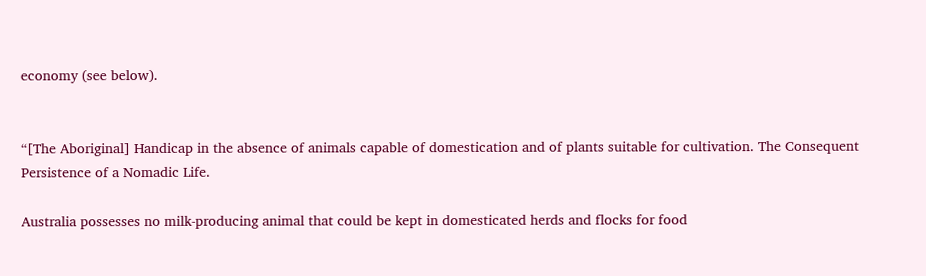economy (see below).


“[The Aboriginal] Handicap in the absence of animals capable of domestication and of plants suitable for cultivation. The Consequent Persistence of a Nomadic Life.

Australia possesses no milk-producing animal that could be kept in domesticated herds and flocks for food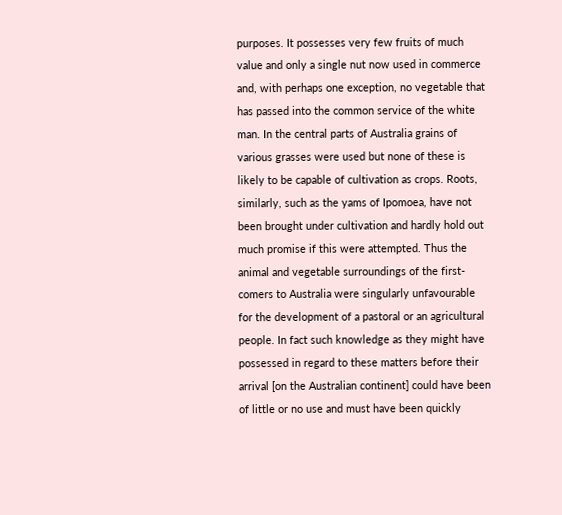purposes. It possesses very few fruits of much value and only a single nut now used in commerce and, with perhaps one exception, no vegetable that has passed into the common service of the white man. In the central parts of Australia grains of various grasses were used but none of these is likely to be capable of cultivation as crops. Roots, similarly, such as the yams of Ipomoea, have not been brought under cultivation and hardly hold out much promise if this were attempted. Thus the animal and vegetable surroundings of the first-comers to Australia were singularly unfavourable for the development of a pastoral or an agricultural people. In fact such knowledge as they might have possessed in regard to these matters before their arrival [on the Australian continent] could have been of little or no use and must have been quickly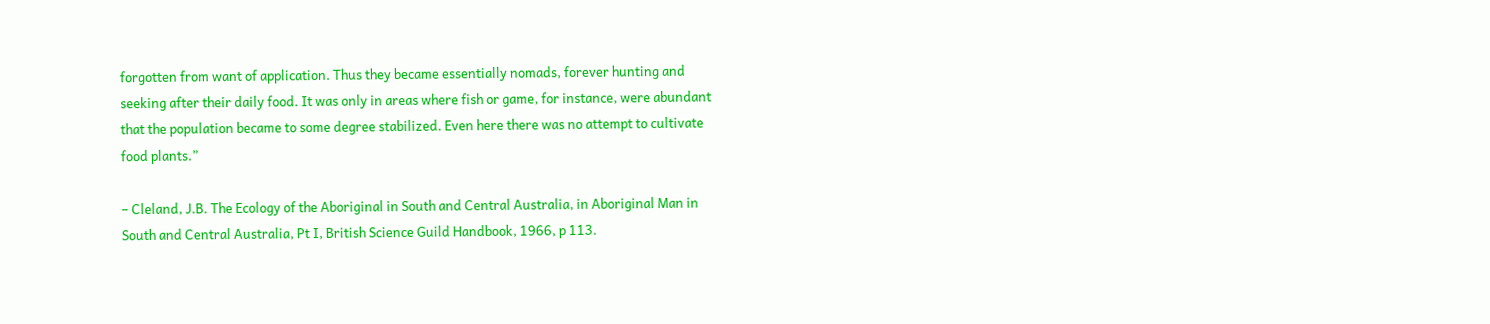forgotten from want of application. Thus they became essentially nomads, forever hunting and seeking after their daily food. It was only in areas where fish or game, for instance, were abundant that the population became to some degree stabilized. Even here there was no attempt to cultivate food plants.”

– Cleland, J.B. The Ecology of the Aboriginal in South and Central Australia, in Aboriginal Man in South and Central Australia, Pt I, British Science Guild Handbook, 1966, p 113.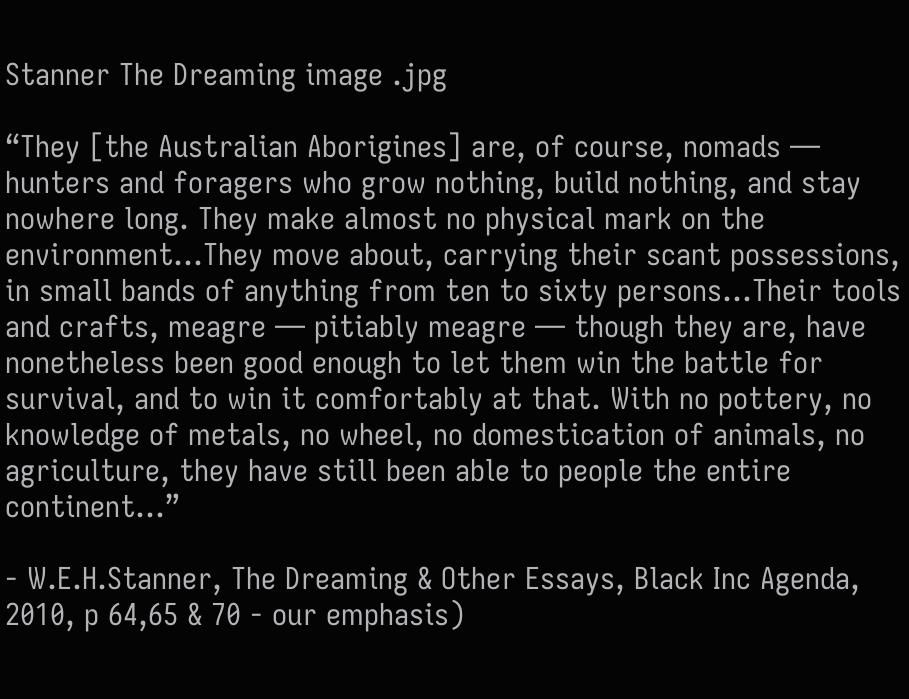Stanner The Dreaming image .jpg

“They [the Australian Aborigines] are, of course, nomads — hunters and foragers who grow nothing, build nothing, and stay nowhere long. They make almost no physical mark on the environment…They move about, carrying their scant possessions, in small bands of anything from ten to sixty persons…Their tools and crafts, meagre — pitiably meagre — though they are, have nonetheless been good enough to let them win the battle for survival, and to win it comfortably at that. With no pottery, no knowledge of metals, no wheel, no domestication of animals, no agriculture, they have still been able to people the entire continent…”

- W.E.H.Stanner, The Dreaming & Other Essays, Black Inc Agenda, 2010, p 64,65 & 70 - our emphasis)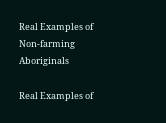Real Examples of Non-farming Aboriginals

Real Examples of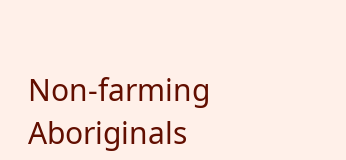Non-farming Aboriginals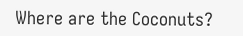Where are the Coconuts?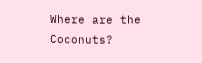Where are the Coconuts?